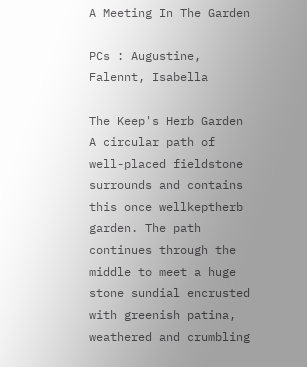A Meeting In The Garden

PCs : Augustine, Falennt, Isabella

The Keep's Herb Garden
A circular path of well-placed fieldstone surrounds and contains this once wellkeptherb garden. The path continues through the middle to meet a huge stone sundial encrusted with greenish patina, weathered and crumbling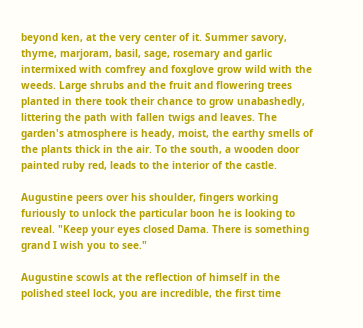beyond ken, at the very center of it. Summer savory, thyme, marjoram, basil, sage, rosemary and garlic intermixed with comfrey and foxglove grow wild with the weeds. Large shrubs and the fruit and flowering trees planted in there took their chance to grow unabashedly, littering the path with fallen twigs and leaves. The garden's atmosphere is heady, moist, the earthy smells of the plants thick in the air. To the south, a wooden door painted ruby red, leads to the interior of the castle.

Augustine peers over his shoulder, fingers working furiously to unlock the particular boon he is looking to reveal. "Keep your eyes closed Dama. There is something grand I wish you to see."

Augustine scowls at the reflection of himself in the polished steel lock, you are incredible, the first time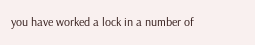you have worked a lock in a number of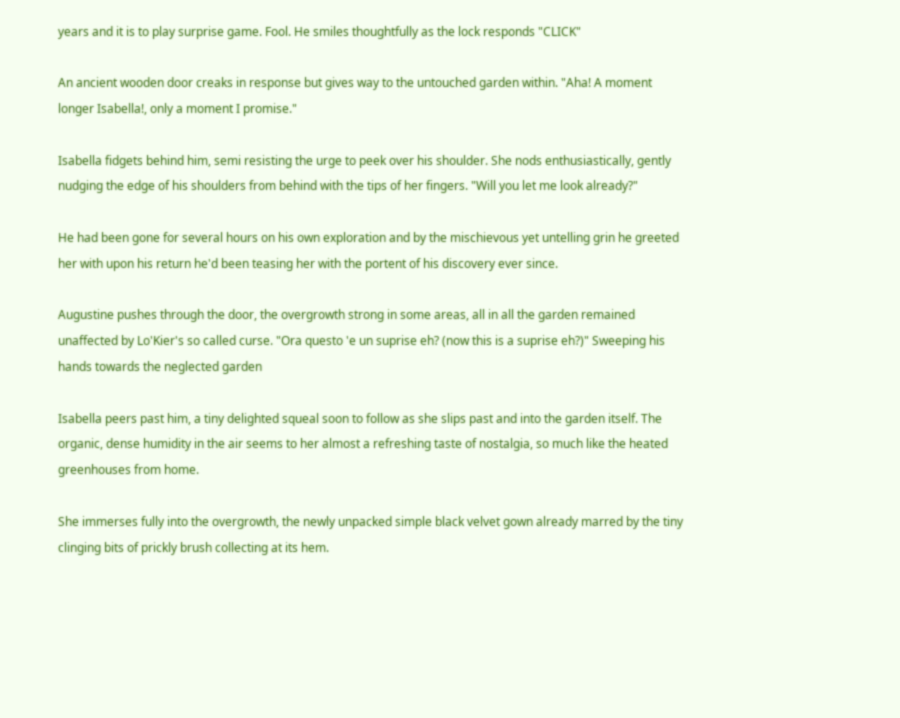years and it is to play surprise game. Fool. He smiles thoughtfully as the lock responds "CLICK"

An ancient wooden door creaks in response but gives way to the untouched garden within. "Aha! A moment longer Isabella!, only a moment I promise."

Isabella fidgets behind him, semi resisting the urge to peek over his shoulder. She nods enthusiastically, gently nudging the edge of his shoulders from behind with the tips of her fingers. "Will you let me look already?"

He had been gone for several hours on his own exploration and by the mischievous yet untelling grin he greeted her with upon his return he'd been teasing her with the portent of his discovery ever since.

Augustine pushes through the door, the overgrowth strong in some areas, all in all the garden remained unaffected by Lo'Kier's so called curse. "Ora questo 'e un suprise eh? (now this is a suprise eh?)" Sweeping his hands towards the neglected garden

Isabella peers past him, a tiny delighted squeal soon to follow as she slips past and into the garden itself. The organic, dense humidity in the air seems to her almost a refreshing taste of nostalgia, so much like the heated greenhouses from home.

She immerses fully into the overgrowth, the newly unpacked simple black velvet gown already marred by the tiny clinging bits of prickly brush collecting at its hem.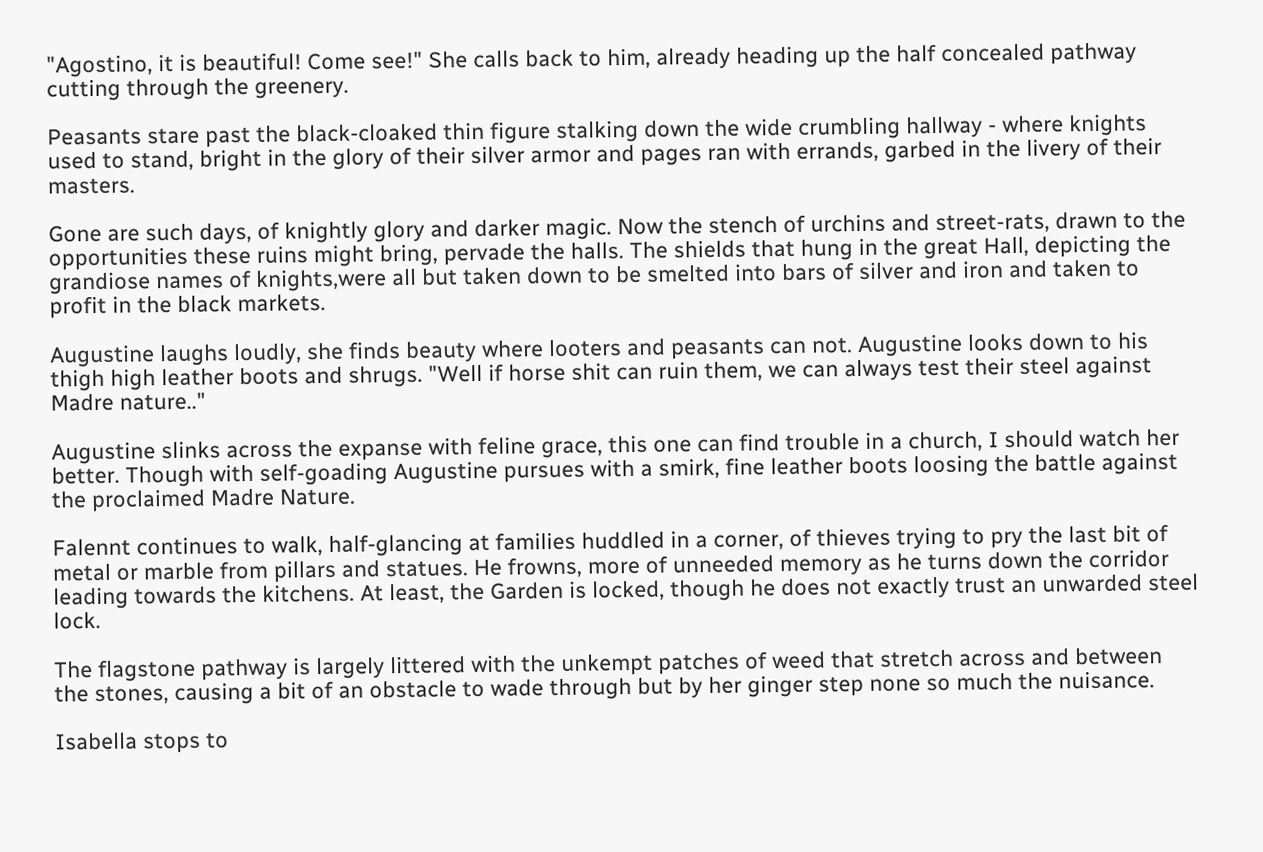"Agostino, it is beautiful! Come see!" She calls back to him, already heading up the half concealed pathway cutting through the greenery.

Peasants stare past the black-cloaked thin figure stalking down the wide crumbling hallway - where knights used to stand, bright in the glory of their silver armor and pages ran with errands, garbed in the livery of their masters.

Gone are such days, of knightly glory and darker magic. Now the stench of urchins and street-rats, drawn to the opportunities these ruins might bring, pervade the halls. The shields that hung in the great Hall, depicting the grandiose names of knights,were all but taken down to be smelted into bars of silver and iron and taken to profit in the black markets.

Augustine laughs loudly, she finds beauty where looters and peasants can not. Augustine looks down to his thigh high leather boots and shrugs. "Well if horse shit can ruin them, we can always test their steel against Madre nature.."

Augustine slinks across the expanse with feline grace, this one can find trouble in a church, I should watch her better. Though with self-goading Augustine pursues with a smirk, fine leather boots loosing the battle against the proclaimed Madre Nature.

Falennt continues to walk, half-glancing at families huddled in a corner, of thieves trying to pry the last bit of metal or marble from pillars and statues. He frowns, more of unneeded memory as he turns down the corridor leading towards the kitchens. At least, the Garden is locked, though he does not exactly trust an unwarded steel lock.

The flagstone pathway is largely littered with the unkempt patches of weed that stretch across and between the stones, causing a bit of an obstacle to wade through but by her ginger step none so much the nuisance.

Isabella stops to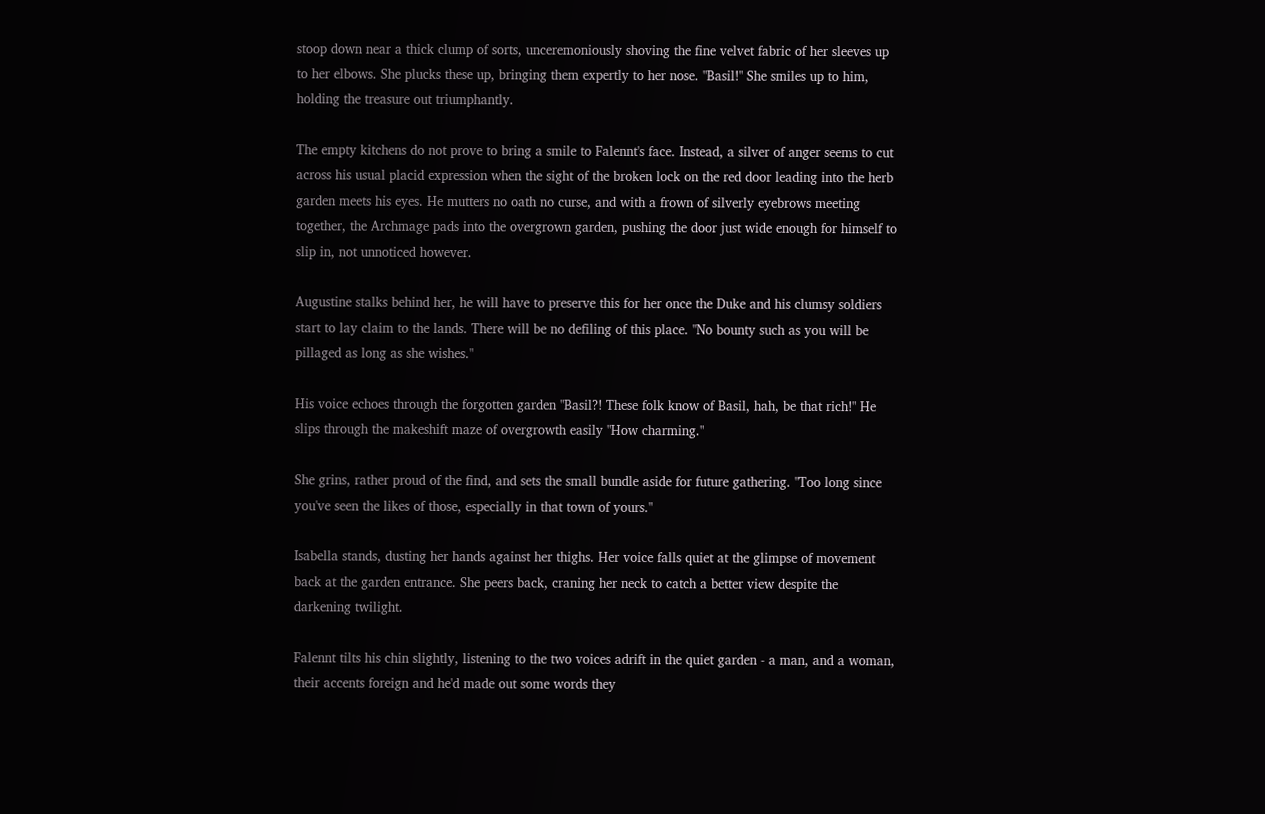stoop down near a thick clump of sorts, unceremoniously shoving the fine velvet fabric of her sleeves up to her elbows. She plucks these up, bringing them expertly to her nose. "Basil!" She smiles up to him, holding the treasure out triumphantly.

The empty kitchens do not prove to bring a smile to Falennt's face. Instead, a silver of anger seems to cut across his usual placid expression when the sight of the broken lock on the red door leading into the herb garden meets his eyes. He mutters no oath no curse, and with a frown of silverly eyebrows meeting together, the Archmage pads into the overgrown garden, pushing the door just wide enough for himself to slip in, not unnoticed however.

Augustine stalks behind her, he will have to preserve this for her once the Duke and his clumsy soldiers start to lay claim to the lands. There will be no defiling of this place. "No bounty such as you will be pillaged as long as she wishes."

His voice echoes through the forgotten garden "Basil?! These folk know of Basil, hah, be that rich!" He slips through the makeshift maze of overgrowth easily "How charming."

She grins, rather proud of the find, and sets the small bundle aside for future gathering. "Too long since you've seen the likes of those, especially in that town of yours."

Isabella stands, dusting her hands against her thighs. Her voice falls quiet at the glimpse of movement back at the garden entrance. She peers back, craning her neck to catch a better view despite the darkening twilight.

Falennt tilts his chin slightly, listening to the two voices adrift in the quiet garden - a man, and a woman, their accents foreign and he'd made out some words they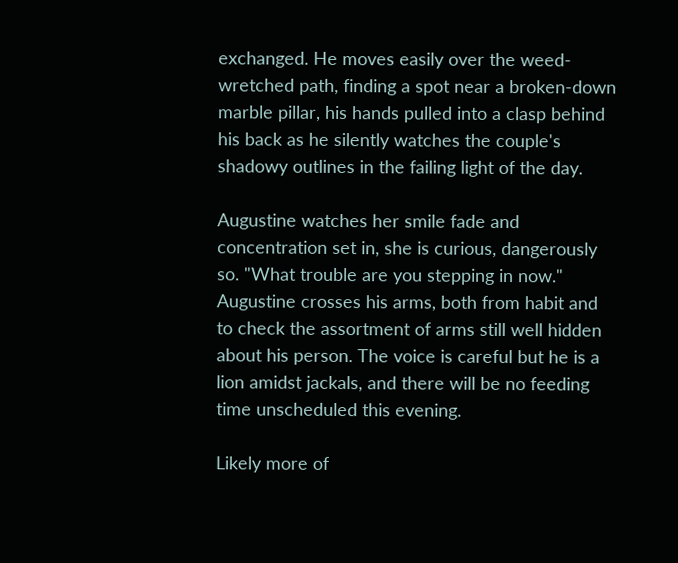exchanged. He moves easily over the weed-wretched path, finding a spot near a broken-down marble pillar, his hands pulled into a clasp behind his back as he silently watches the couple's shadowy outlines in the failing light of the day.

Augustine watches her smile fade and concentration set in, she is curious, dangerously so. "What trouble are you stepping in now." Augustine crosses his arms, both from habit and to check the assortment of arms still well hidden about his person. The voice is careful but he is a lion amidst jackals, and there will be no feeding time unscheduled this evening.

Likely more of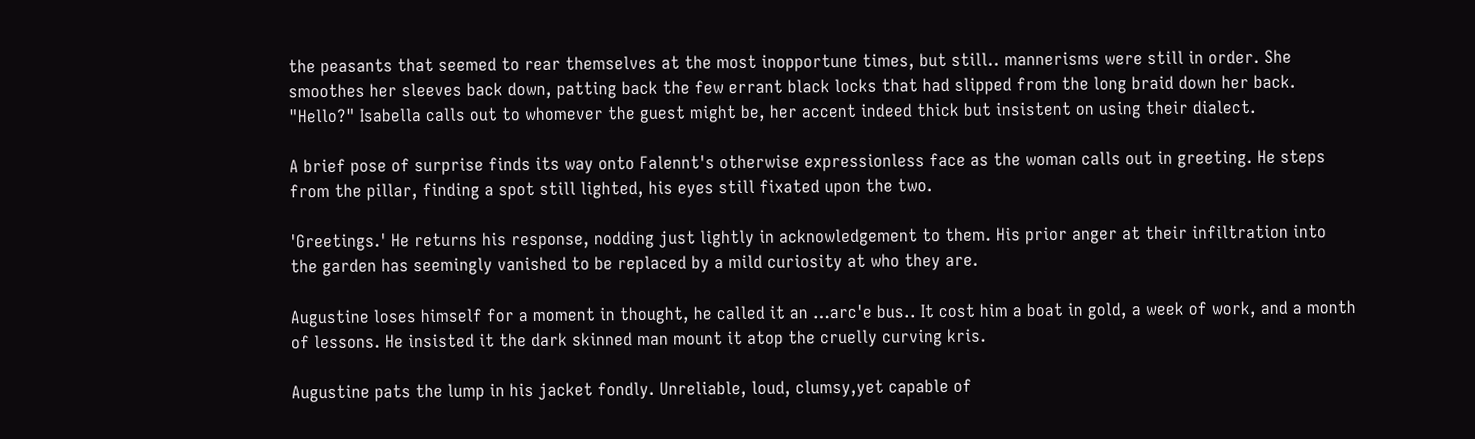the peasants that seemed to rear themselves at the most inopportune times, but still.. mannerisms were still in order. She smoothes her sleeves back down, patting back the few errant black locks that had slipped from the long braid down her back. "Hello?" Isabella calls out to whomever the guest might be, her accent indeed thick but insistent on using their dialect.

A brief pose of surprise finds its way onto Falennt's otherwise expressionless face as the woman calls out in greeting. He steps from the pillar, finding a spot still lighted, his eyes still fixated upon the two.

'Greetings.' He returns his response, nodding just lightly in acknowledgement to them. His prior anger at their infiltration into the garden has seemingly vanished to be replaced by a mild curiosity at who they are.

Augustine loses himself for a moment in thought, he called it an …arc'e bus.. It cost him a boat in gold, a week of work, and a month of lessons. He insisted it the dark skinned man mount it atop the cruelly curving kris.

Augustine pats the lump in his jacket fondly. Unreliable, loud, clumsy,yet capable of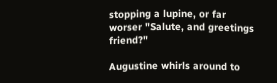stopping a lupine, or far worser "Salute, and greetings friend?"

Augustine whirls around to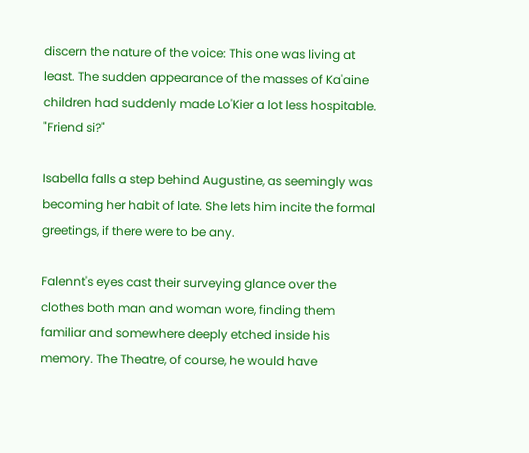discern the nature of the voice: This one was living at least. The sudden appearance of the masses of Ka'aine children had suddenly made Lo'Kier a lot less hospitable. "Friend si?"

Isabella falls a step behind Augustine, as seemingly was becoming her habit of late. She lets him incite the formal greetings, if there were to be any.

Falennt's eyes cast their surveying glance over the clothes both man and woman wore, finding them familiar and somewhere deeply etched inside his memory. The Theatre, of course, he would have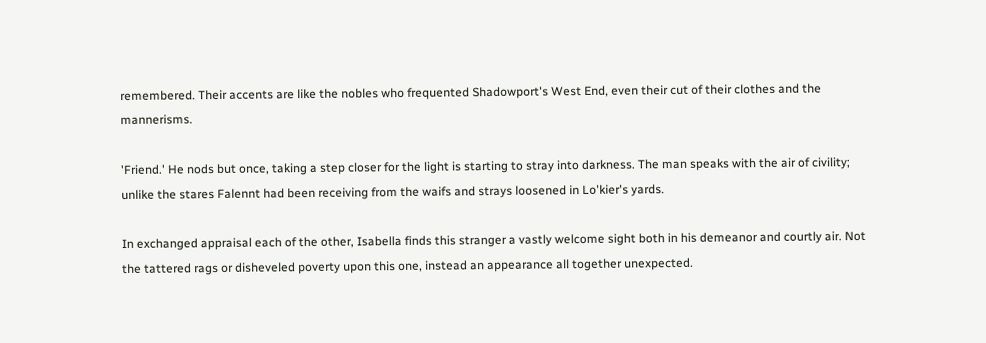remembered. Their accents are like the nobles who frequented Shadowport's West End, even their cut of their clothes and the mannerisms.

'Friend.' He nods but once, taking a step closer for the light is starting to stray into darkness. The man speaks with the air of civility; unlike the stares Falennt had been receiving from the waifs and strays loosened in Lo'kier's yards.

In exchanged appraisal each of the other, Isabella finds this stranger a vastly welcome sight both in his demeanor and courtly air. Not the tattered rags or disheveled poverty upon this one, instead an appearance all together unexpected.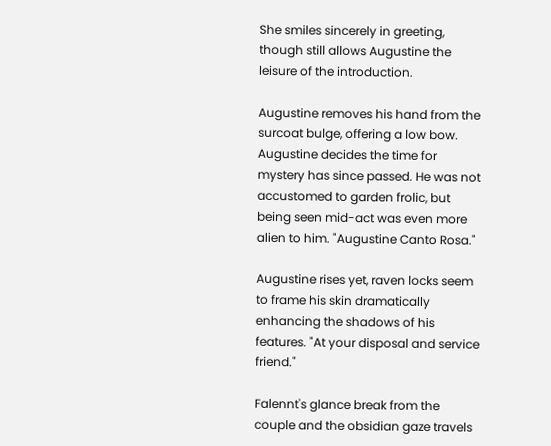She smiles sincerely in greeting, though still allows Augustine the leisure of the introduction.

Augustine removes his hand from the surcoat bulge, offering a low bow. Augustine decides the time for mystery has since passed. He was not accustomed to garden frolic, but being seen mid-act was even more alien to him. "Augustine Canto Rosa."

Augustine rises yet, raven locks seem to frame his skin dramatically enhancing the shadows of his features. "At your disposal and service friend."

Falennt's glance break from the couple and the obsidian gaze travels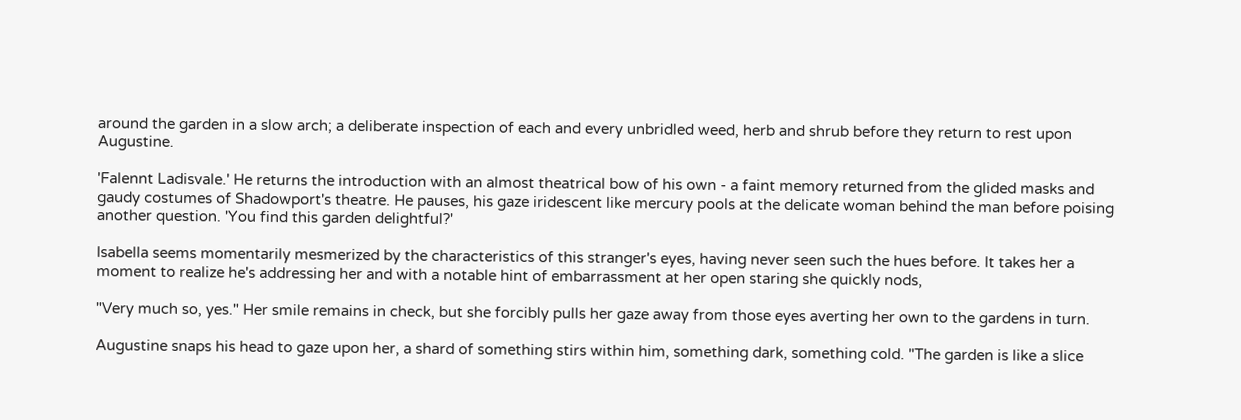around the garden in a slow arch; a deliberate inspection of each and every unbridled weed, herb and shrub before they return to rest upon Augustine.

'Falennt Ladisvale.' He returns the introduction with an almost theatrical bow of his own - a faint memory returned from the glided masks and gaudy costumes of Shadowport's theatre. He pauses, his gaze iridescent like mercury pools at the delicate woman behind the man before poising another question. 'You find this garden delightful?'

Isabella seems momentarily mesmerized by the characteristics of this stranger's eyes, having never seen such the hues before. It takes her a moment to realize he's addressing her and with a notable hint of embarrassment at her open staring she quickly nods,

"Very much so, yes." Her smile remains in check, but she forcibly pulls her gaze away from those eyes averting her own to the gardens in turn.

Augustine snaps his head to gaze upon her, a shard of something stirs within him, something dark, something cold. "The garden is like a slice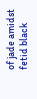of jade amidst fetid black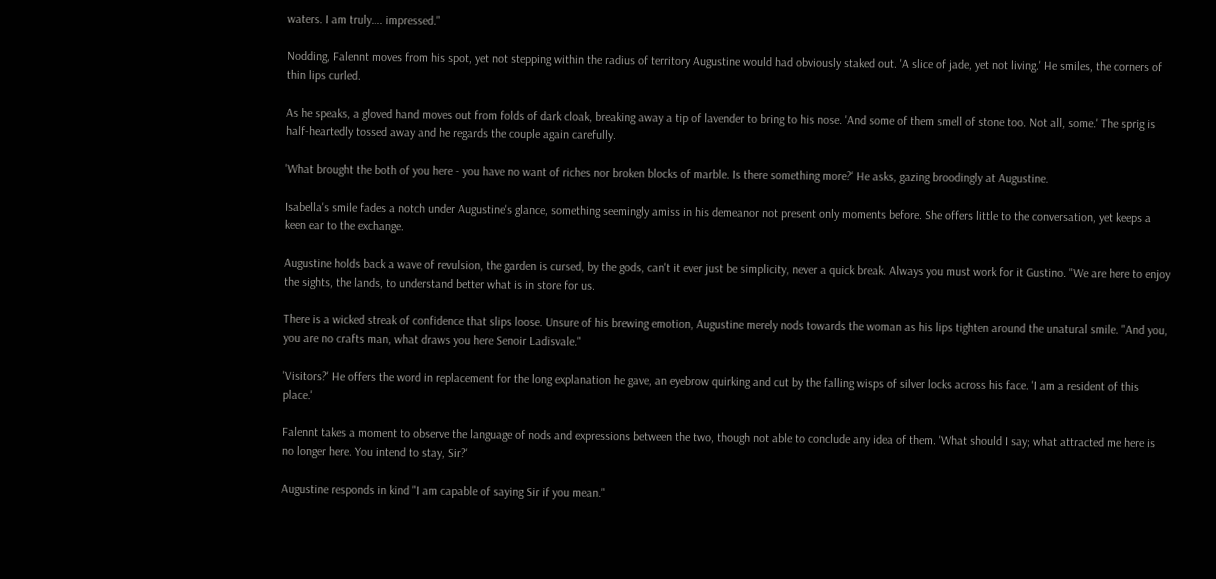waters. I am truly…. impressed."

Nodding, Falennt moves from his spot, yet not stepping within the radius of territory Augustine would had obviously staked out. 'A slice of jade, yet not living.' He smiles, the corners of thin lips curled.

As he speaks, a gloved hand moves out from folds of dark cloak, breaking away a tip of lavender to bring to his nose. 'And some of them smell of stone too. Not all, some.' The sprig is half-heartedly tossed away and he regards the couple again carefully.

'What brought the both of you here - you have no want of riches nor broken blocks of marble. Is there something more?' He asks, gazing broodingly at Augustine.

Isabella's smile fades a notch under Augustine's glance, something seemingly amiss in his demeanor not present only moments before. She offers little to the conversation, yet keeps a keen ear to the exchange.

Augustine holds back a wave of revulsion, the garden is cursed, by the gods, can't it ever just be simplicity, never a quick break. Always you must work for it Gustino. "We are here to enjoy the sights, the lands, to understand better what is in store for us.

There is a wicked streak of confidence that slips loose. Unsure of his brewing emotion, Augustine merely nods towards the woman as his lips tighten around the unatural smile. "And you, you are no crafts man, what draws you here Senoir Ladisvale."

'Visitors?' He offers the word in replacement for the long explanation he gave, an eyebrow quirking and cut by the falling wisps of silver locks across his face. 'I am a resident of this place.'

Falennt takes a moment to observe the language of nods and expressions between the two, though not able to conclude any idea of them. 'What should I say; what attracted me here is no longer here. You intend to stay, Sir?'

Augustine responds in kind "I am capable of saying Sir if you mean."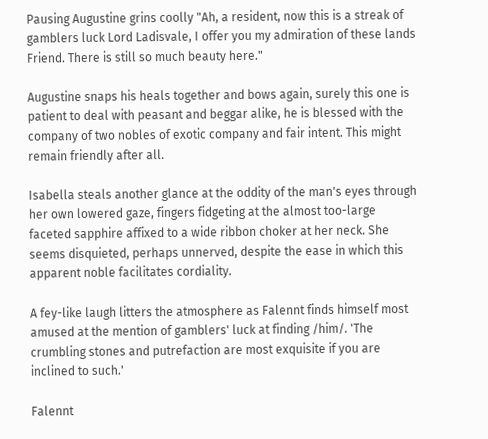Pausing Augustine grins coolly "Ah, a resident, now this is a streak of gamblers luck Lord Ladisvale, I offer you my admiration of these lands Friend. There is still so much beauty here."

Augustine snaps his heals together and bows again, surely this one is patient to deal with peasant and beggar alike, he is blessed with the company of two nobles of exotic company and fair intent. This might remain friendly after all.

Isabella steals another glance at the oddity of the man's eyes through her own lowered gaze, fingers fidgeting at the almost too-large faceted sapphire affixed to a wide ribbon choker at her neck. She seems disquieted, perhaps unnerved, despite the ease in which this apparent noble facilitates cordiality.

A fey-like laugh litters the atmosphere as Falennt finds himself most amused at the mention of gamblers' luck at finding /him/. 'The crumbling stones and putrefaction are most exquisite if you are inclined to such.'

Falennt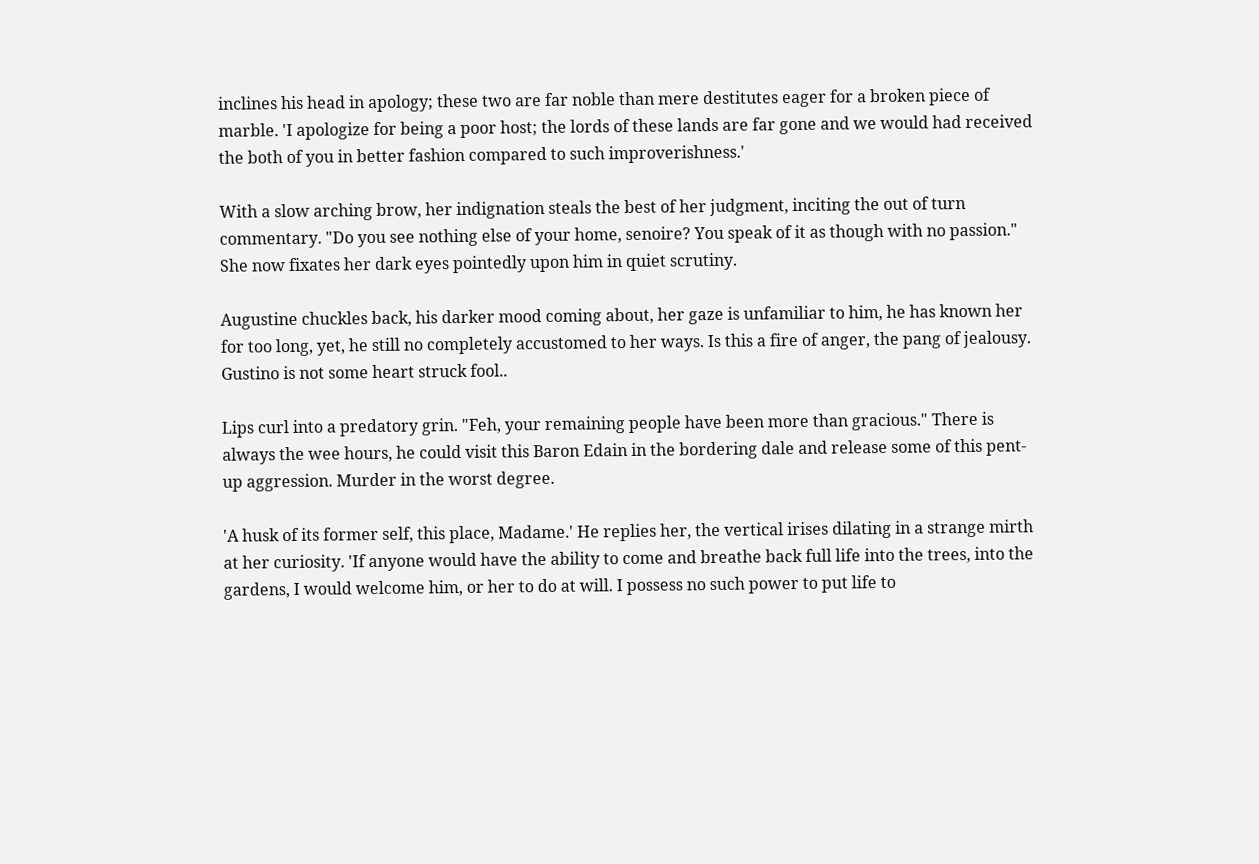inclines his head in apology; these two are far noble than mere destitutes eager for a broken piece of marble. 'I apologize for being a poor host; the lords of these lands are far gone and we would had received the both of you in better fashion compared to such improverishness.'

With a slow arching brow, her indignation steals the best of her judgment, inciting the out of turn commentary. "Do you see nothing else of your home, senoire? You speak of it as though with no passion." She now fixates her dark eyes pointedly upon him in quiet scrutiny.

Augustine chuckles back, his darker mood coming about, her gaze is unfamiliar to him, he has known her for too long, yet, he still no completely accustomed to her ways. Is this a fire of anger, the pang of jealousy. Gustino is not some heart struck fool..

Lips curl into a predatory grin. "Feh, your remaining people have been more than gracious." There is always the wee hours, he could visit this Baron Edain in the bordering dale and release some of this pent-up aggression. Murder in the worst degree.

'A husk of its former self, this place, Madame.' He replies her, the vertical irises dilating in a strange mirth at her curiosity. 'If anyone would have the ability to come and breathe back full life into the trees, into the gardens, I would welcome him, or her to do at will. I possess no such power to put life to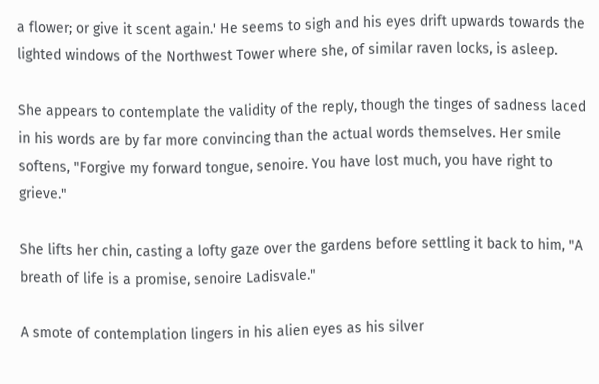a flower; or give it scent again.' He seems to sigh and his eyes drift upwards towards the lighted windows of the Northwest Tower where she, of similar raven locks, is asleep.

She appears to contemplate the validity of the reply, though the tinges of sadness laced in his words are by far more convincing than the actual words themselves. Her smile softens, "Forgive my forward tongue, senoire. You have lost much, you have right to grieve."

She lifts her chin, casting a lofty gaze over the gardens before settling it back to him, "A breath of life is a promise, senoire Ladisvale."

A smote of contemplation lingers in his alien eyes as his silver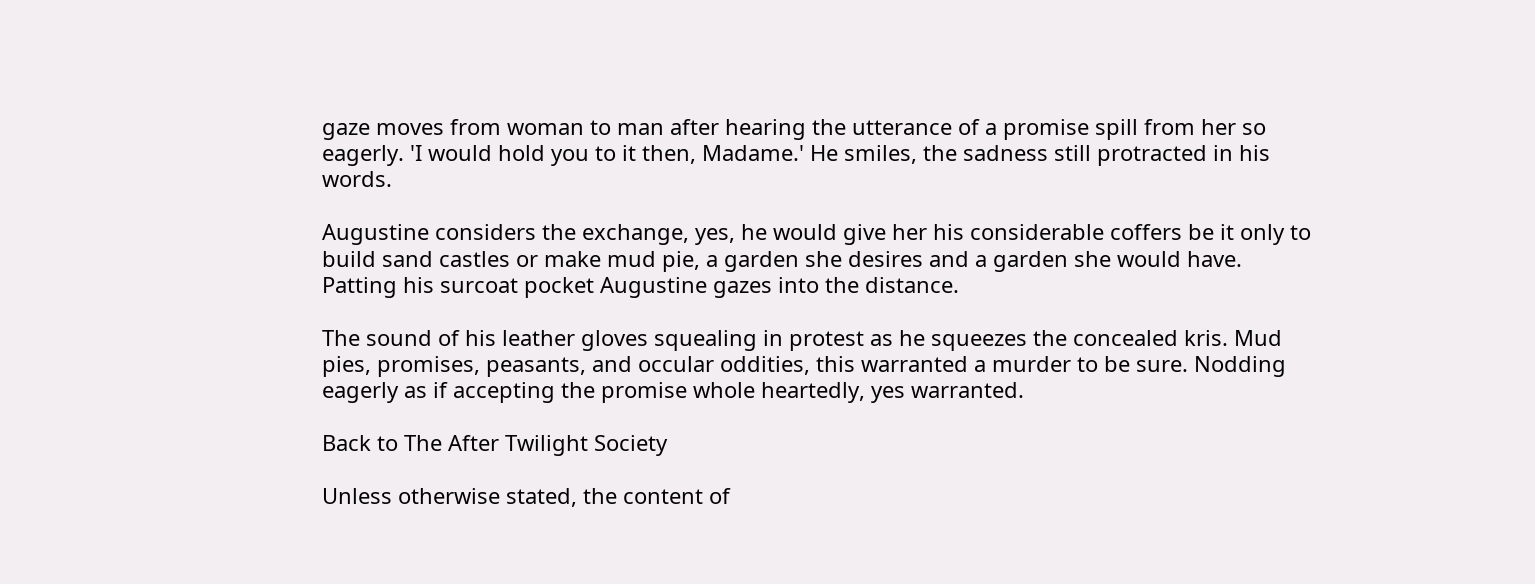gaze moves from woman to man after hearing the utterance of a promise spill from her so eagerly. 'I would hold you to it then, Madame.' He smiles, the sadness still protracted in his words.

Augustine considers the exchange, yes, he would give her his considerable coffers be it only to build sand castles or make mud pie, a garden she desires and a garden she would have. Patting his surcoat pocket Augustine gazes into the distance.

The sound of his leather gloves squealing in protest as he squeezes the concealed kris. Mud pies, promises, peasants, and occular oddities, this warranted a murder to be sure. Nodding eagerly as if accepting the promise whole heartedly, yes warranted.

Back to The After Twilight Society

Unless otherwise stated, the content of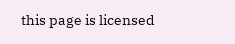this page is licensed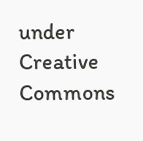under Creative Commons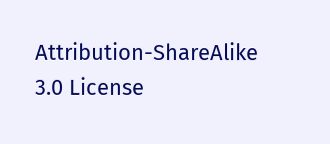Attribution-ShareAlike 3.0 License